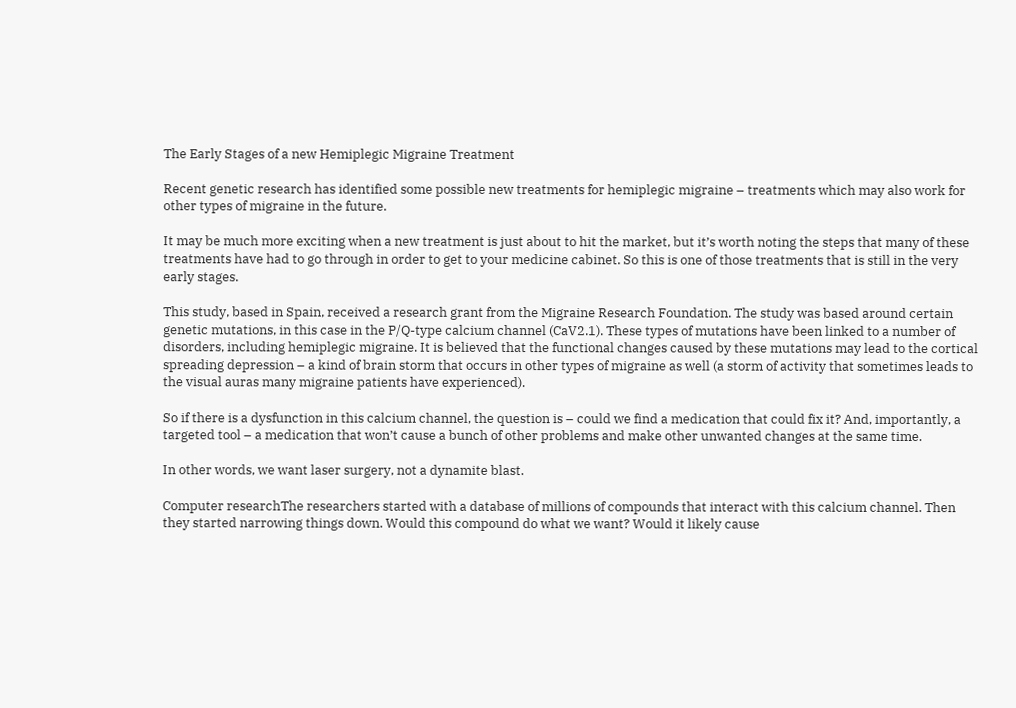The Early Stages of a new Hemiplegic Migraine Treatment

Recent genetic research has identified some possible new treatments for hemiplegic migraine – treatments which may also work for other types of migraine in the future.

It may be much more exciting when a new treatment is just about to hit the market, but it’s worth noting the steps that many of these treatments have had to go through in order to get to your medicine cabinet. So this is one of those treatments that is still in the very early stages.

This study, based in Spain, received a research grant from the Migraine Research Foundation. The study was based around certain genetic mutations, in this case in the P/Q-type calcium channel (CaV2.1). These types of mutations have been linked to a number of disorders, including hemiplegic migraine. It is believed that the functional changes caused by these mutations may lead to the cortical spreading depression – a kind of brain storm that occurs in other types of migraine as well (a storm of activity that sometimes leads to the visual auras many migraine patients have experienced).

So if there is a dysfunction in this calcium channel, the question is – could we find a medication that could fix it? And, importantly, a targeted tool – a medication that won’t cause a bunch of other problems and make other unwanted changes at the same time.

In other words, we want laser surgery, not a dynamite blast.

Computer researchThe researchers started with a database of millions of compounds that interact with this calcium channel. Then they started narrowing things down. Would this compound do what we want? Would it likely cause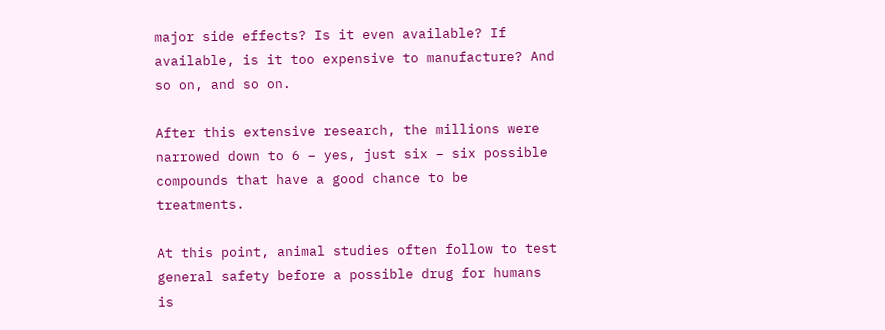major side effects? Is it even available? If available, is it too expensive to manufacture? And so on, and so on.

After this extensive research, the millions were narrowed down to 6 – yes, just six – six possible compounds that have a good chance to be treatments.

At this point, animal studies often follow to test general safety before a possible drug for humans is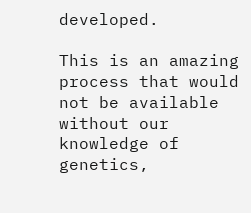developed.

This is an amazing process that would not be available without our knowledge of genetics,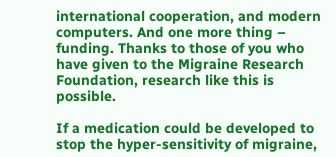international cooperation, and modern computers. And one more thing – funding. Thanks to those of you who have given to the Migraine Research Foundation, research like this is possible.

If a medication could be developed to stop the hyper-sensitivity of migraine,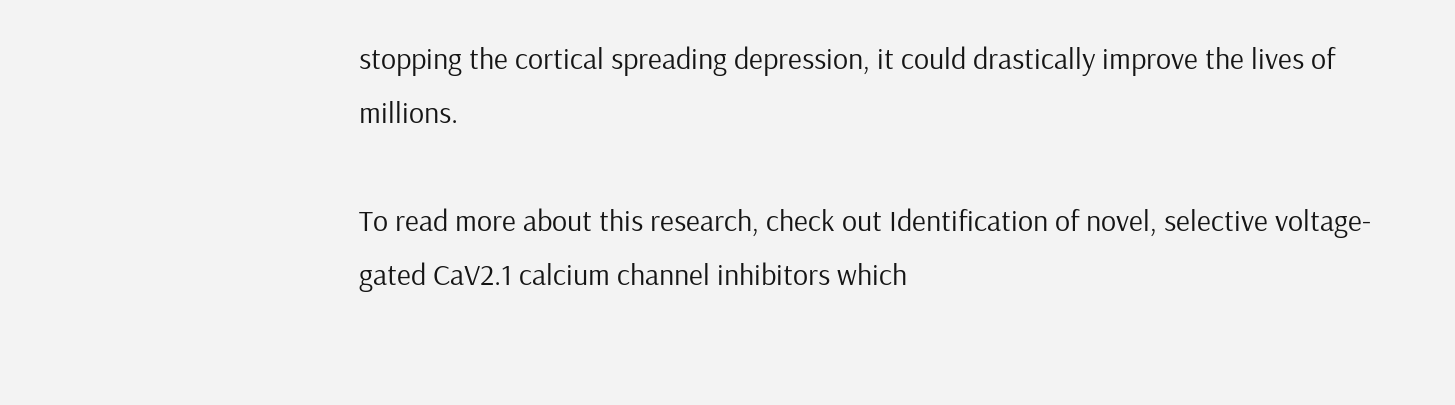stopping the cortical spreading depression, it could drastically improve the lives of millions.

To read more about this research, check out Identification of novel, selective voltage-gated CaV2.1 calcium channel inhibitors which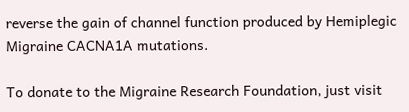reverse the gain of channel function produced by Hemiplegic Migraine CACNA1A mutations.

To donate to the Migraine Research Foundation, just visit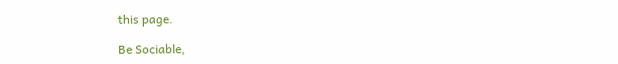this page.

Be Sociable,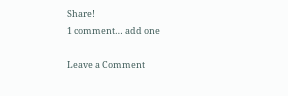Share!
1 comment… add one

Leave a Comment